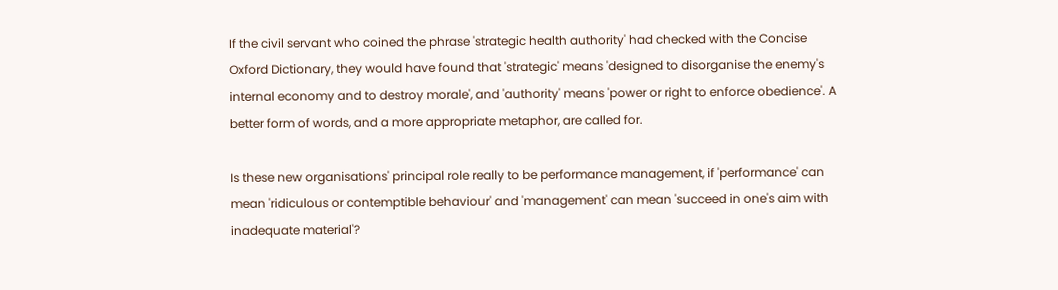If the civil servant who coined the phrase 'strategic health authority' had checked with the Concise Oxford Dictionary, they would have found that 'strategic' means 'designed to disorganise the enemy's internal economy and to destroy morale', and 'authority' means 'power or right to enforce obedience'. A better form of words, and a more appropriate metaphor, are called for.

Is these new organisations' principal role really to be performance management, if 'performance' can mean 'ridiculous or contemptible behaviour' and 'management' can mean 'succeed in one's aim with inadequate material'?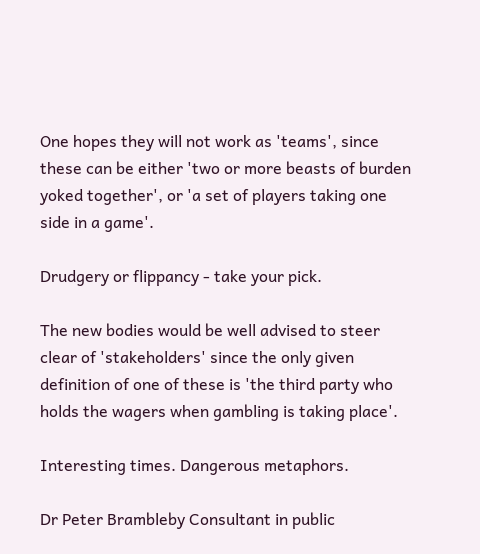One hopes they will not work as 'teams', since these can be either 'two or more beasts of burden yoked together', or 'a set of players taking one side in a game'.

Drudgery or flippancy - take your pick.

The new bodies would be well advised to steer clear of 'stakeholders' since the only given definition of one of these is 'the third party who holds the wagers when gambling is taking place'.

Interesting times. Dangerous metaphors.

Dr Peter Brambleby Consultant in public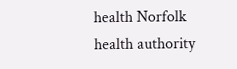health Norfolk health authority